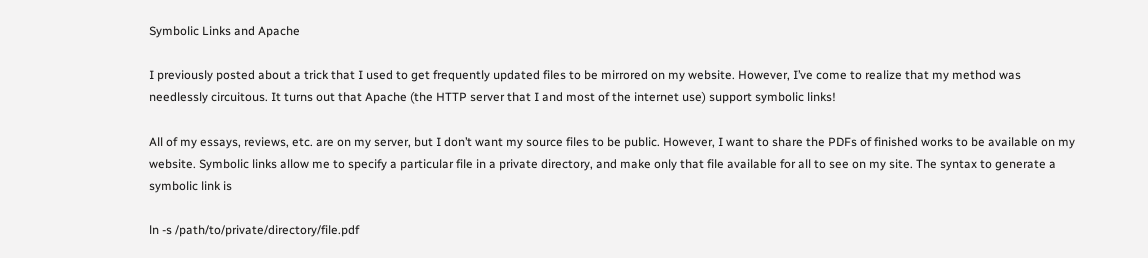Symbolic Links and Apache

I previously posted about a trick that I used to get frequently updated files to be mirrored on my website. However, I’ve come to realize that my method was needlessly circuitous. It turns out that Apache (the HTTP server that I and most of the internet use) support symbolic links!

All of my essays, reviews, etc. are on my server, but I don’t want my source files to be public. However, I want to share the PDFs of finished works to be available on my website. Symbolic links allow me to specify a particular file in a private directory, and make only that file available for all to see on my site. The syntax to generate a symbolic link is

ln -s /path/to/private/directory/file.pdf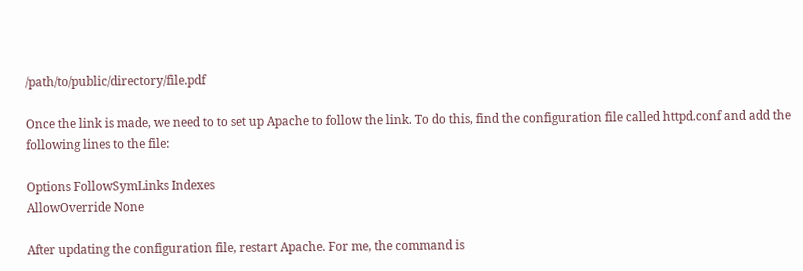/path/to/public/directory/file.pdf

Once the link is made, we need to to set up Apache to follow the link. To do this, find the configuration file called httpd.conf and add the following lines to the file:

Options FollowSymLinks Indexes
AllowOverride None

After updating the configuration file, restart Apache. For me, the command is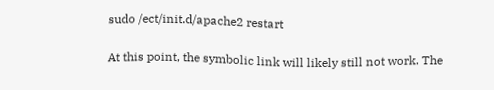sudo /ect/init.d/apache2 restart

At this point, the symbolic link will likely still not work. The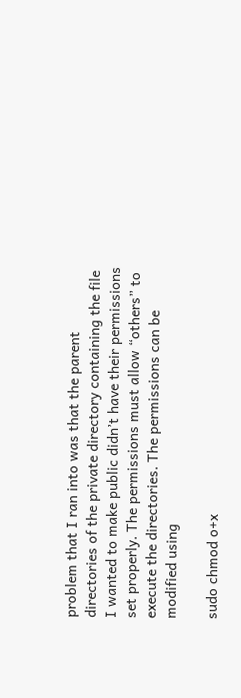problem that I ran into was that the parent directories of the private directory containing the file I wanted to make public didn’t have their permissions set properly. The permissions must allow “others” to execute the directories. The permissions can be modified using

sudo chmod o+x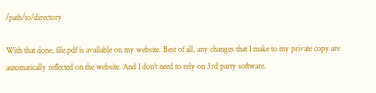/path/to/directory

With that done, file.pdf is available on my website. Best of all, any changes that I make to my private copy are automatically reflected on the website. And I don’t need to rely on 3rd party software.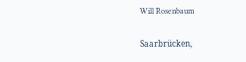Will Rosenbaum

Saarbrücken,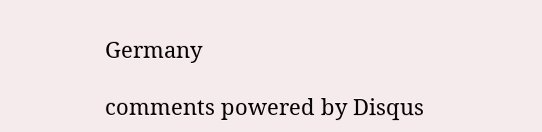Germany

comments powered by Disqus